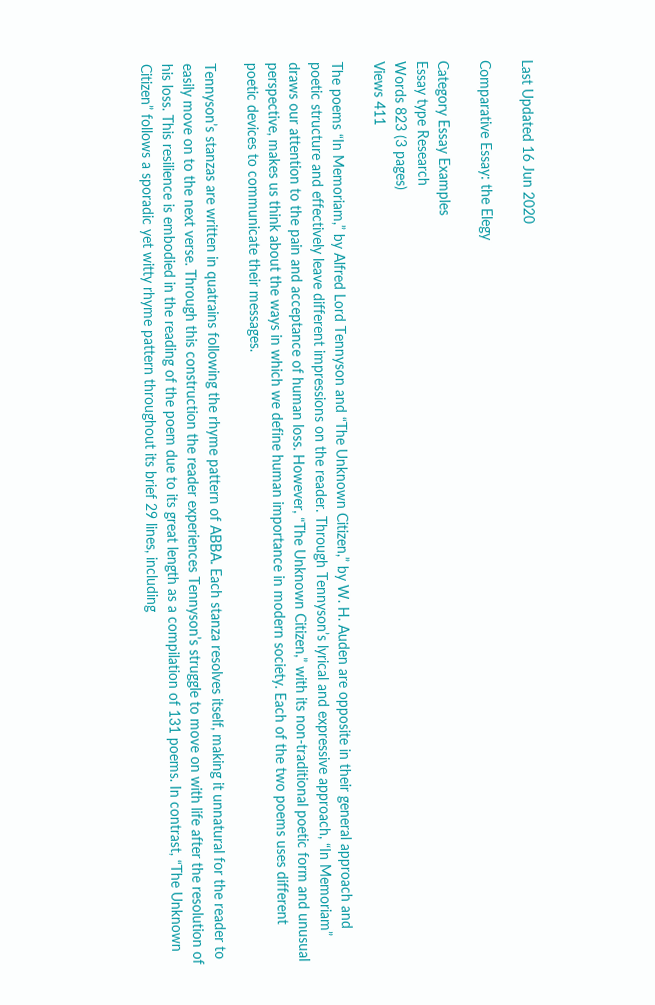Last Updated 16 Jun 2020

Comparative Essay: the Elegy

Category Essay Examples
Essay type Research
Words 823 (3 pages)
Views 411

The poems “In Memoriam,” by Alfred Lord Tennyson and “The Unknown Citizen,” by W. H. Auden are opposite in their general approach and poetic structure and effectively leave different impressions on the reader. Through Tennyson’s lyrical and expressive approach, “In Memoriam” draws our attention to the pain and acceptance of human loss. However, “The Unknown Citizen,” with its non-traditional poetic form and unusual perspective, makes us think about the ways in which we define human importance in modern society. Each of the two poems uses different poetic devices to communicate their messages.

Tennyson’s stanzas are written in quatrains following the rhyme pattern of ABBA. Each stanza resolves itself, making it unnatural for the reader to easily move on to the next verse. Through this construction the reader experiences Tennyson’s struggle to move on with life after the resolution of his loss. This resilience is embodied in the reading of the poem due to its great length as a compilation of 131 poems. In contrast, “The Unknown Citizen” follows a sporadic yet witty rhyme pattern throughout its brief 29 lines, including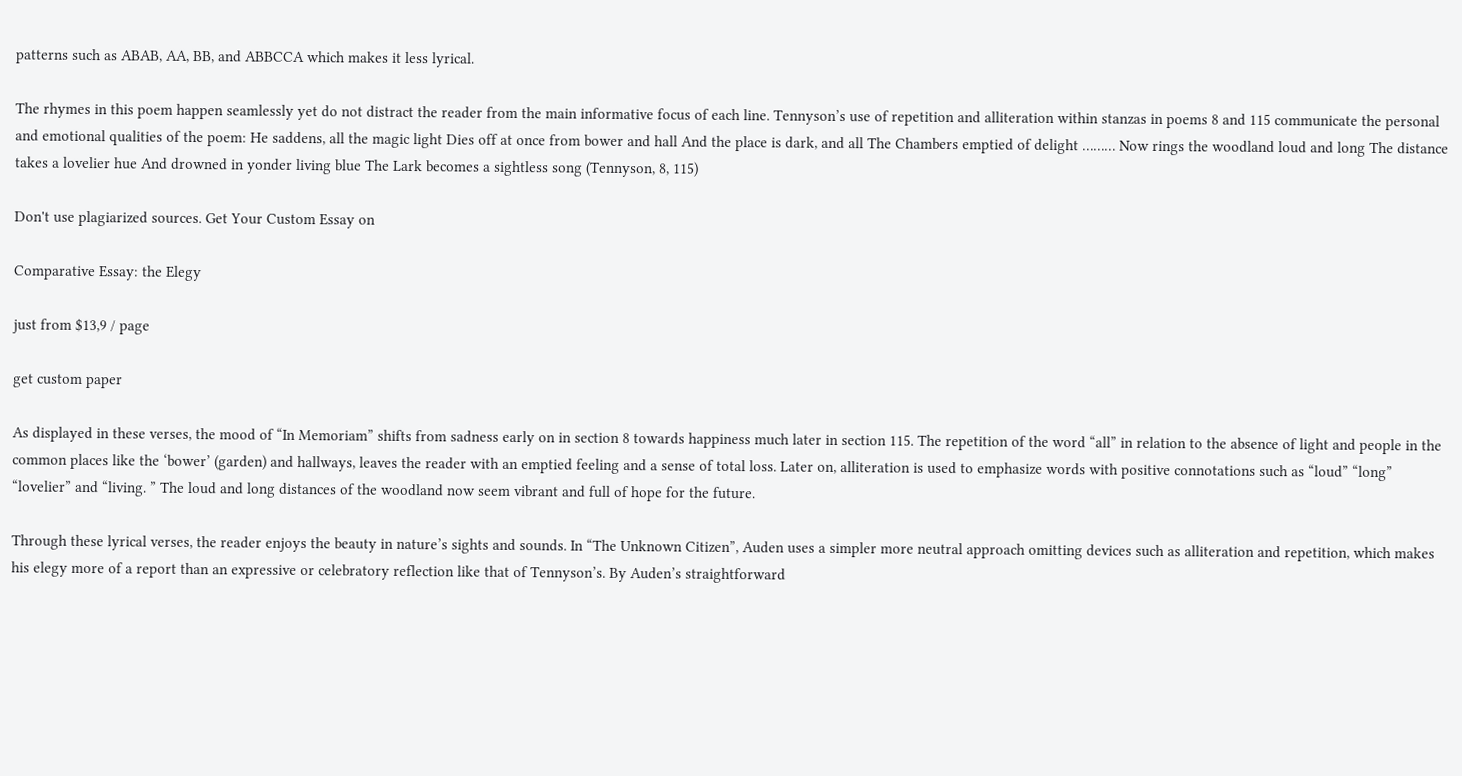patterns such as ABAB, AA, BB, and ABBCCA which makes it less lyrical.

The rhymes in this poem happen seamlessly yet do not distract the reader from the main informative focus of each line. Tennyson’s use of repetition and alliteration within stanzas in poems 8 and 115 communicate the personal and emotional qualities of the poem: He saddens, all the magic light Dies off at once from bower and hall And the place is dark, and all The Chambers emptied of delight ……… Now rings the woodland loud and long The distance takes a lovelier hue And drowned in yonder living blue The Lark becomes a sightless song (Tennyson, 8, 115)

Don't use plagiarized sources. Get Your Custom Essay on

Comparative Essay: the Elegy

just from $13,9 / page

get custom paper

As displayed in these verses, the mood of “In Memoriam” shifts from sadness early on in section 8 towards happiness much later in section 115. The repetition of the word “all” in relation to the absence of light and people in the common places like the ‘bower’ (garden) and hallways, leaves the reader with an emptied feeling and a sense of total loss. Later on, alliteration is used to emphasize words with positive connotations such as “loud” “long” “lovelier” and “living. ” The loud and long distances of the woodland now seem vibrant and full of hope for the future.

Through these lyrical verses, the reader enjoys the beauty in nature’s sights and sounds. In “The Unknown Citizen”, Auden uses a simpler more neutral approach omitting devices such as alliteration and repetition, which makes his elegy more of a report than an expressive or celebratory reflection like that of Tennyson’s. By Auden’s straightforward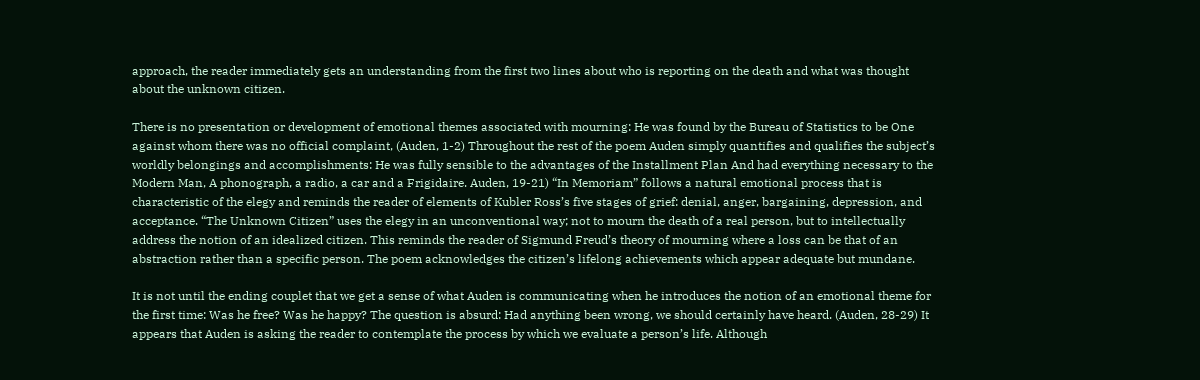approach, the reader immediately gets an understanding from the first two lines about who is reporting on the death and what was thought about the unknown citizen.

There is no presentation or development of emotional themes associated with mourning: He was found by the Bureau of Statistics to be One against whom there was no official complaint, (Auden, 1-2) Throughout the rest of the poem Auden simply quantifies and qualifies the subject’s worldly belongings and accomplishments: He was fully sensible to the advantages of the Installment Plan And had everything necessary to the Modern Man, A phonograph, a radio, a car and a Frigidaire. Auden, 19-21) “In Memoriam” follows a natural emotional process that is characteristic of the elegy and reminds the reader of elements of Kubler Ross’s five stages of grief: denial, anger, bargaining, depression, and acceptance. “The Unknown Citizen” uses the elegy in an unconventional way; not to mourn the death of a real person, but to intellectually address the notion of an idealized citizen. This reminds the reader of Sigmund Freud’s theory of mourning where a loss can be that of an abstraction rather than a specific person. The poem acknowledges the citizen’s lifelong achievements which appear adequate but mundane.

It is not until the ending couplet that we get a sense of what Auden is communicating when he introduces the notion of an emotional theme for the first time: Was he free? Was he happy? The question is absurd: Had anything been wrong, we should certainly have heard. (Auden, 28-29) It appears that Auden is asking the reader to contemplate the process by which we evaluate a person’s life. Although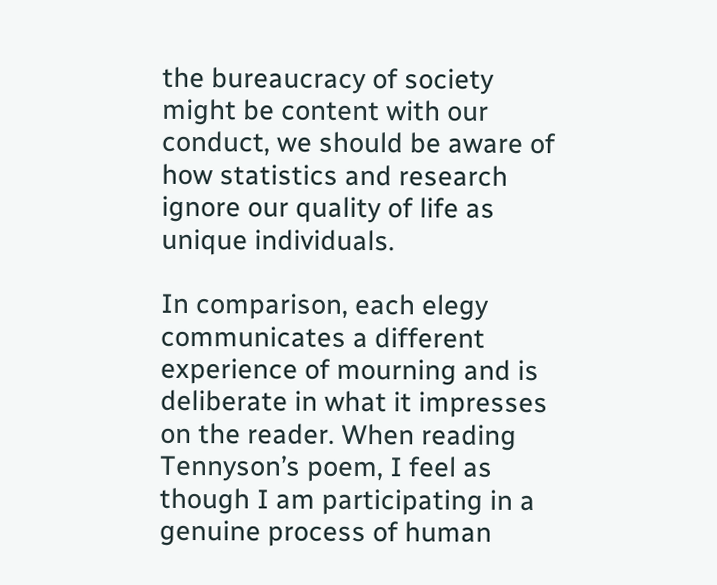the bureaucracy of society might be content with our conduct, we should be aware of how statistics and research ignore our quality of life as unique individuals.

In comparison, each elegy communicates a different experience of mourning and is deliberate in what it impresses on the reader. When reading Tennyson’s poem, I feel as though I am participating in a genuine process of human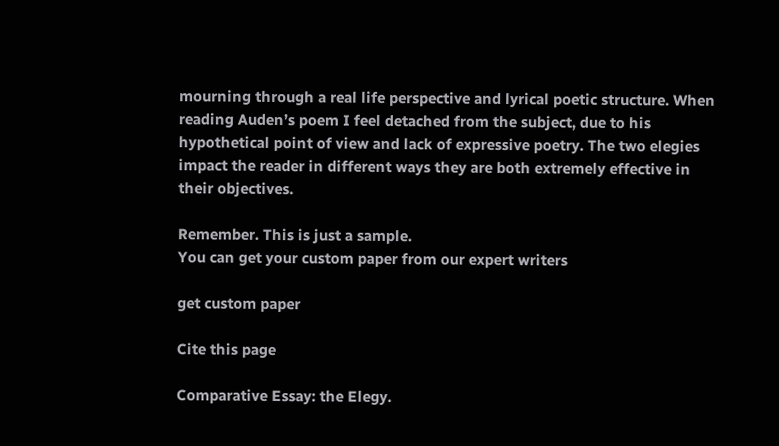mourning through a real life perspective and lyrical poetic structure. When reading Auden’s poem I feel detached from the subject, due to his hypothetical point of view and lack of expressive poetry. The two elegies impact the reader in different ways they are both extremely effective in their objectives.

Remember. This is just a sample.
You can get your custom paper from our expert writers

get custom paper

Cite this page

Comparative Essay: the Elegy.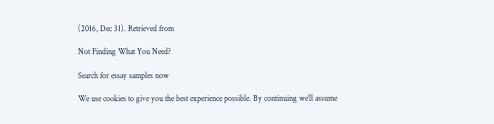(2016, Dec 31). Retrieved from

Not Finding What You Need?

Search for essay samples now

We use cookies to give you the best experience possible. By continuing we’ll assume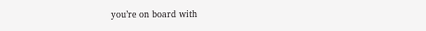you’re on board with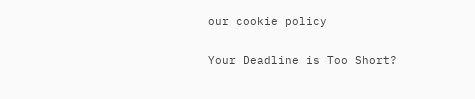our cookie policy

Your Deadline is Too Short?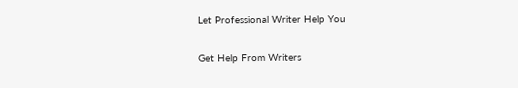Let Professional Writer Help You

Get Help From Writers